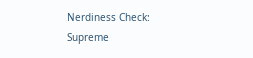Nerdiness Check: Supreme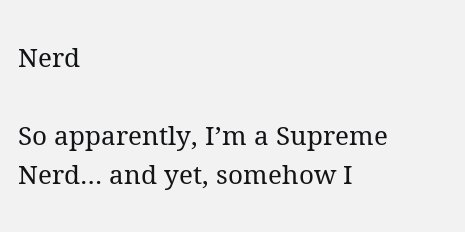Nerd

So apparently, I’m a Supreme Nerd… and yet, somehow I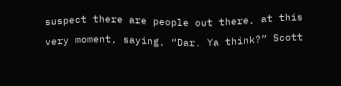suspect there are people out there, at this very moment, saying, “Dar. Ya think?” Scott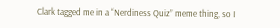Clark tagged me in a “Nerdiness Quiz” meme thing, so I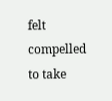felt compelled to take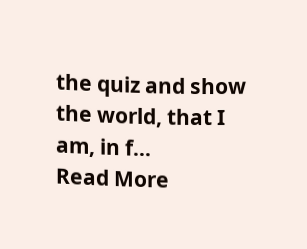the quiz and show the world, that I am, in f...
Read More